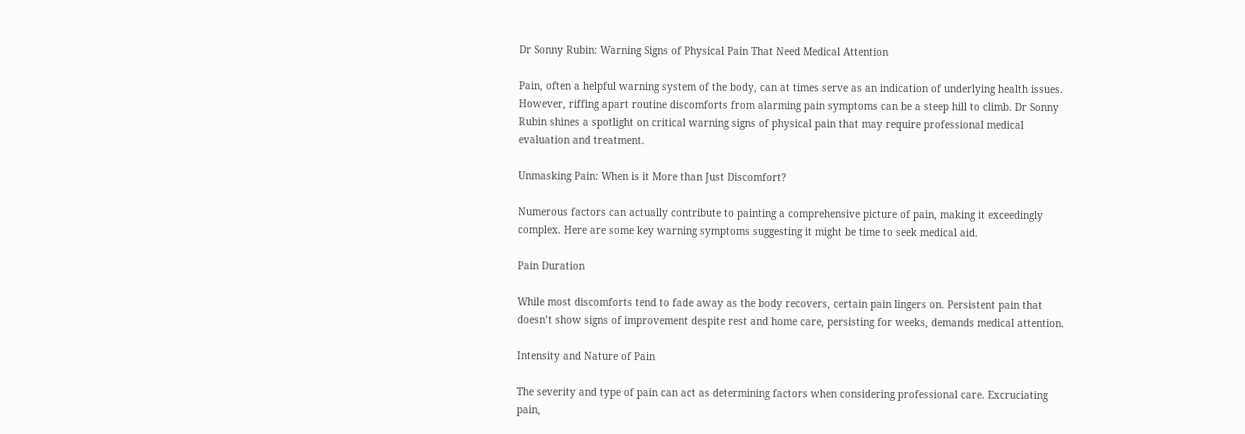Dr Sonny Rubin: Warning Signs of Physical Pain That Need Medical Attention

Pain, often a helpful warning system of the body, can at times serve as an indication of underlying health issues. However, riffing apart routine discomforts from alarming pain symptoms can be a steep hill to climb. Dr Sonny Rubin shines a spotlight on critical warning signs of physical pain that may require professional medical evaluation and treatment.

Unmasking Pain: When is it More than Just Discomfort?

Numerous factors can actually contribute to painting a comprehensive picture of pain, making it exceedingly complex. Here are some key warning symptoms suggesting it might be time to seek medical aid.

Pain Duration

While most discomforts tend to fade away as the body recovers, certain pain lingers on. Persistent pain that doesn’t show signs of improvement despite rest and home care, persisting for weeks, demands medical attention.

Intensity and Nature of Pain

The severity and type of pain can act as determining factors when considering professional care. Excruciating pain,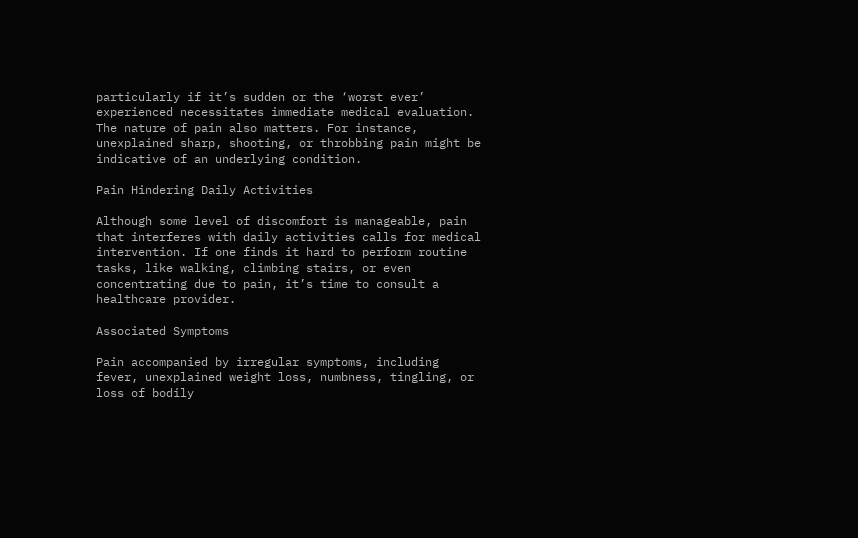particularly if it’s sudden or the ‘worst ever’ experienced necessitates immediate medical evaluation. The nature of pain also matters. For instance, unexplained sharp, shooting, or throbbing pain might be indicative of an underlying condition.

Pain Hindering Daily Activities

Although some level of discomfort is manageable, pain that interferes with daily activities calls for medical intervention. If one finds it hard to perform routine tasks, like walking, climbing stairs, or even concentrating due to pain, it’s time to consult a healthcare provider.

Associated Symptoms

Pain accompanied by irregular symptoms, including fever, unexplained weight loss, numbness, tingling, or loss of bodily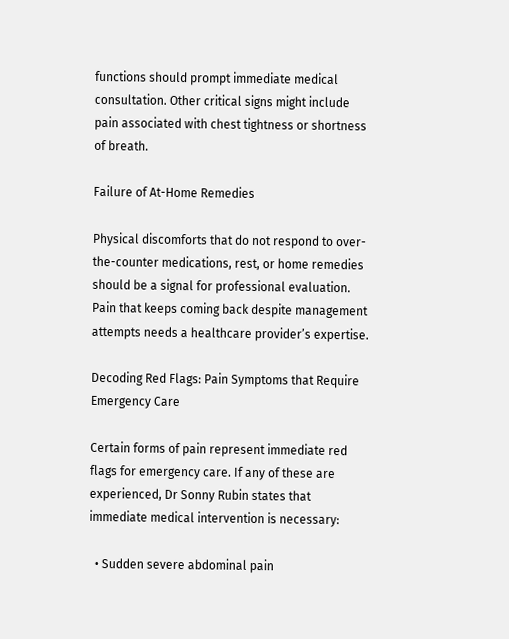functions should prompt immediate medical consultation. Other critical signs might include pain associated with chest tightness or shortness of breath.

Failure of At-Home Remedies

Physical discomforts that do not respond to over-the-counter medications, rest, or home remedies should be a signal for professional evaluation. Pain that keeps coming back despite management attempts needs a healthcare provider’s expertise.

Decoding Red Flags: Pain Symptoms that Require Emergency Care

Certain forms of pain represent immediate red flags for emergency care. If any of these are experienced, Dr Sonny Rubin states that immediate medical intervention is necessary:

  • Sudden severe abdominal pain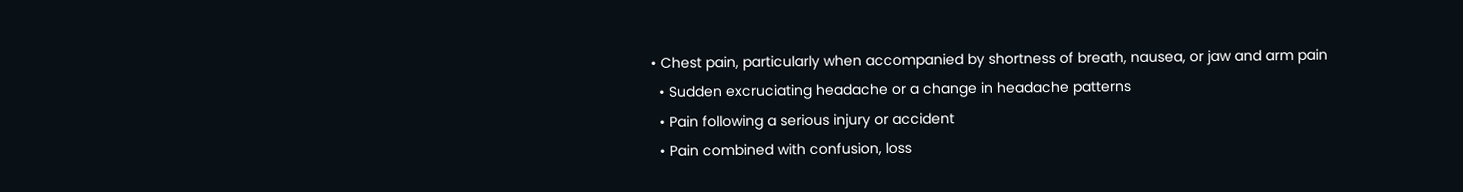• Chest pain, particularly when accompanied by shortness of breath, nausea, or jaw and arm pain
  • Sudden excruciating headache or a change in headache patterns
  • Pain following a serious injury or accident
  • Pain combined with confusion, loss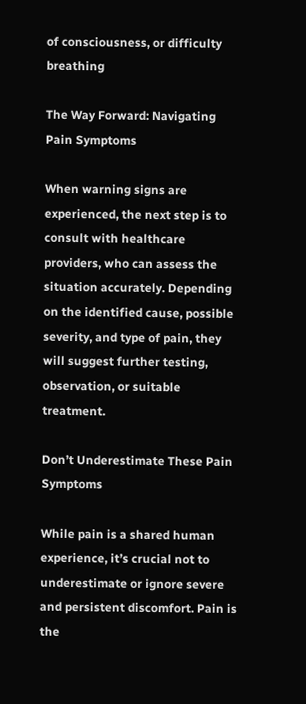of consciousness, or difficulty breathing

The Way Forward: Navigating Pain Symptoms

When warning signs are experienced, the next step is to consult with healthcare providers, who can assess the situation accurately. Depending on the identified cause, possible severity, and type of pain, they will suggest further testing, observation, or suitable treatment.

Don’t Underestimate These Pain Symptoms

While pain is a shared human experience, it’s crucial not to underestimate or ignore severe and persistent discomfort. Pain is the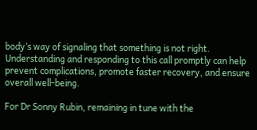body’s way of signaling that something is not right. Understanding and responding to this call promptly can help prevent complications, promote faster recovery, and ensure overall well-being.

For Dr Sonny Rubin, remaining in tune with the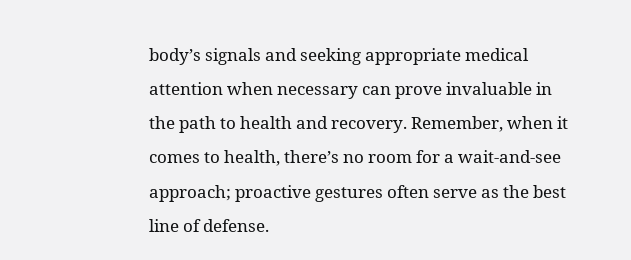body’s signals and seeking appropriate medical attention when necessary can prove invaluable in the path to health and recovery. Remember, when it comes to health, there’s no room for a wait-and-see approach; proactive gestures often serve as the best line of defense.